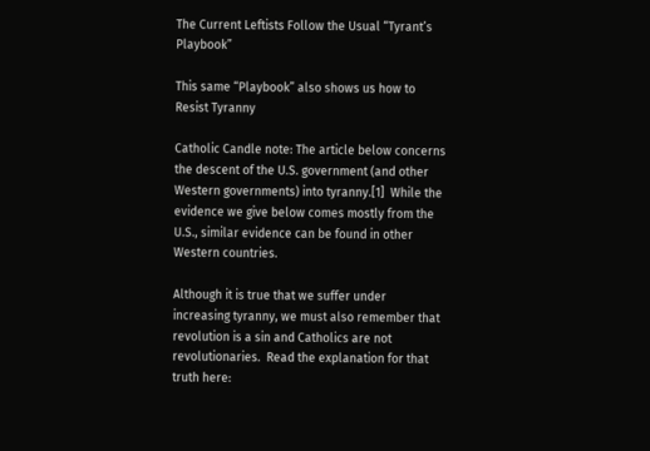The Current Leftists Follow the Usual “Tyrant’s Playbook”

This same “Playbook” also shows us how to Resist Tyranny

Catholic Candle note: The article below concerns the descent of the U.S. government (and other Western governments) into tyranny.[1]  While the evidence we give below comes mostly from the U.S., similar evidence can be found in other Western countries.

Although it is true that we suffer under increasing tyranny, we must also remember that revolution is a sin and Catholics are not revolutionaries.  Read the explanation for that truth here: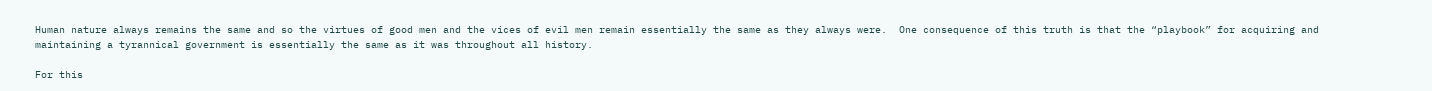Human nature always remains the same and so the virtues of good men and the vices of evil men remain essentially the same as they always were.  One consequence of this truth is that the “playbook” for acquiring and maintaining a tyrannical government is essentially the same as it was throughout all history.

For this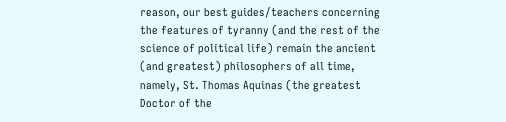reason, our best guides/teachers concerning the features of tyranny (and the rest of the science of political life) remain the ancient (and greatest) philosophers of all time, namely, St. Thomas Aquinas (the greatest Doctor of the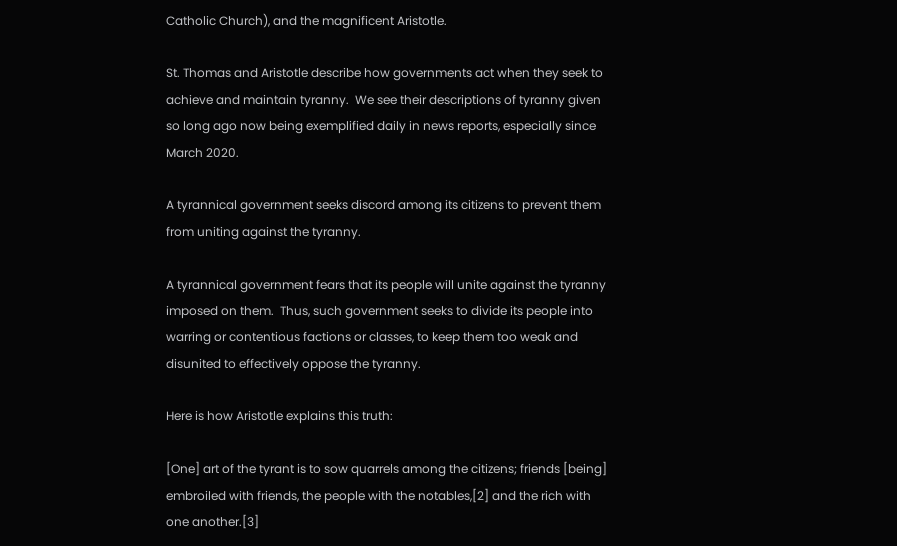Catholic Church), and the magnificent Aristotle.

St. Thomas and Aristotle describe how governments act when they seek to achieve and maintain tyranny.  We see their descriptions of tyranny given so long ago now being exemplified daily in news reports, especially since March 2020.

A tyrannical government seeks discord among its citizens to prevent them from uniting against the tyranny.

A tyrannical government fears that its people will unite against the tyranny imposed on them.  Thus, such government seeks to divide its people into warring or contentious factions or classes, to keep them too weak and disunited to effectively oppose the tyranny.

Here is how Aristotle explains this truth:

[One] art of the tyrant is to sow quarrels among the citizens; friends [being] embroiled with friends, the people with the notables,[2] and the rich with one another.[3]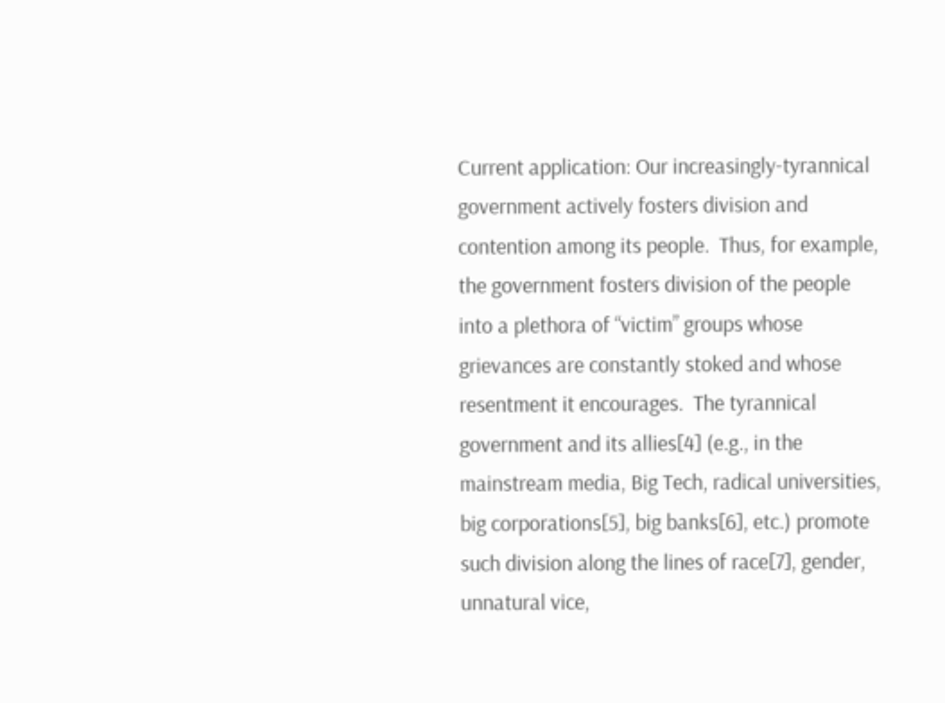Current application: Our increasingly-tyrannical government actively fosters division and contention among its people.  Thus, for example, the government fosters division of the people into a plethora of “victim” groups whose grievances are constantly stoked and whose resentment it encourages.  The tyrannical government and its allies[4] (e.g., in the mainstream media, Big Tech, radical universities, big corporations[5], big banks[6], etc.) promote such division along the lines of race[7], gender, unnatural vice,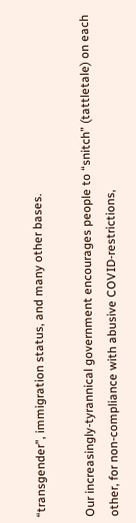“transgender”, immigration status, and many other bases.

Our increasingly-tyrannical government encourages people to “snitch” (tattletale) on each other, for non-compliance with abusive COVID-restrictions,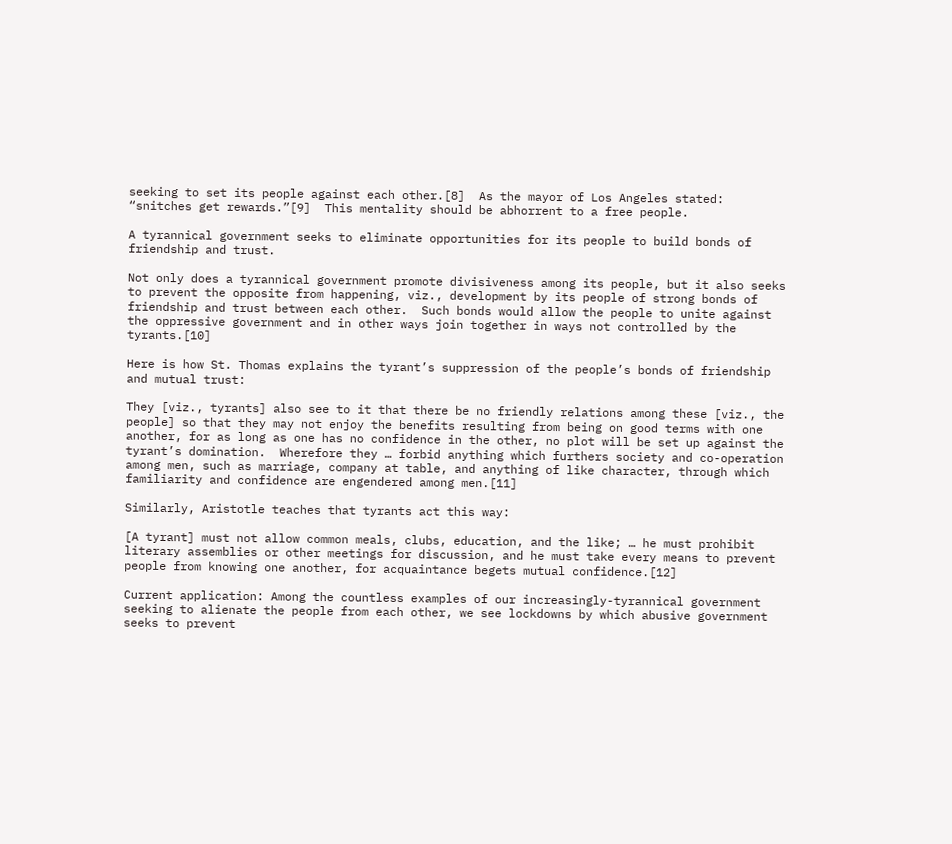seeking to set its people against each other.[8]  As the mayor of Los Angeles stated: “snitches get rewards.”[9]  This mentality should be abhorrent to a free people.

A tyrannical government seeks to eliminate opportunities for its people to build bonds of friendship and trust.

Not only does a tyrannical government promote divisiveness among its people, but it also seeks to prevent the opposite from happening, viz., development by its people of strong bonds of friendship and trust between each other.  Such bonds would allow the people to unite against the oppressive government and in other ways join together in ways not controlled by the tyrants.[10]

Here is how St. Thomas explains the tyrant’s suppression of the people’s bonds of friendship and mutual trust:

They [viz., tyrants] also see to it that there be no friendly relations among these [viz., the people] so that they may not enjoy the benefits resulting from being on good terms with one another, for as long as one has no confidence in the other, no plot will be set up against the tyrant’s domination.  Wherefore they … forbid anything which furthers society and co-operation among men, such as marriage, company at table, and anything of like character, through which familiarity and confidence are engendered among men.[11]

Similarly, Aristotle teaches that tyrants act this way:

[A tyrant] must not allow common meals, clubs, education, and the like; … he must prohibit literary assemblies or other meetings for discussion, and he must take every means to prevent people from knowing one another, for acquaintance begets mutual confidence.[12]

Current application: Among the countless examples of our increasingly-tyrannical government seeking to alienate the people from each other, we see lockdowns by which abusive government seeks to prevent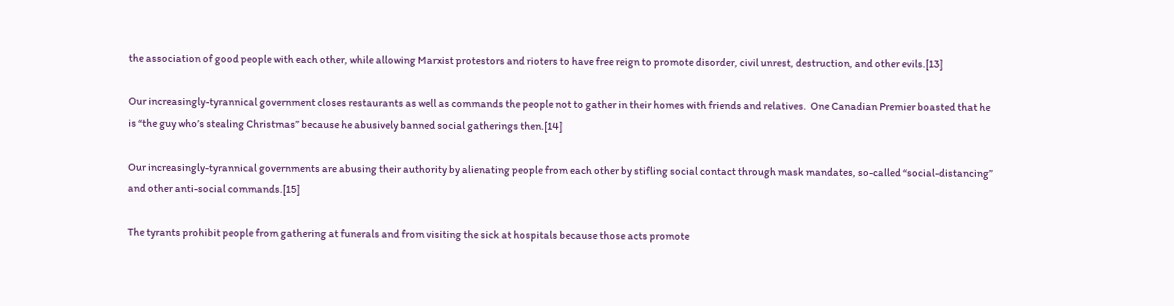the association of good people with each other, while allowing Marxist protestors and rioters to have free reign to promote disorder, civil unrest, destruction, and other evils.[13]

Our increasingly-tyrannical government closes restaurants as well as commands the people not to gather in their homes with friends and relatives.  One Canadian Premier boasted that he is “the guy who’s stealing Christmas” because he abusively banned social gatherings then.[14]

Our increasingly-tyrannical governments are abusing their authority by alienating people from each other by stifling social contact through mask mandates, so-called “social-distancing” and other anti-social commands.[15]

The tyrants prohibit people from gathering at funerals and from visiting the sick at hospitals because those acts promote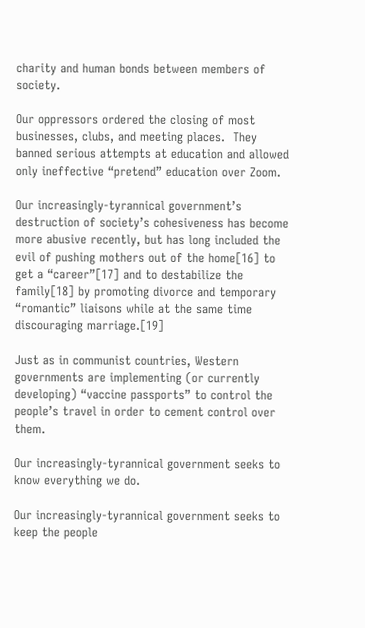charity and human bonds between members of society.

Our oppressors ordered the closing of most businesses, clubs, and meeting places.  They banned serious attempts at education and allowed only ineffective “pretend” education over Zoom.

Our increasingly-tyrannical government’s destruction of society’s cohesiveness has become more abusive recently, but has long included the evil of pushing mothers out of the home[16] to get a “career”[17] and to destabilize the family[18] by promoting divorce and temporary “romantic” liaisons while at the same time discouraging marriage.[19]

Just as in communist countries, Western governments are implementing (or currently developing) “vaccine passports” to control the people’s travel in order to cement control over them.

Our increasingly-tyrannical government seeks to know everything we do.

Our increasingly-tyrannical government seeks to keep the people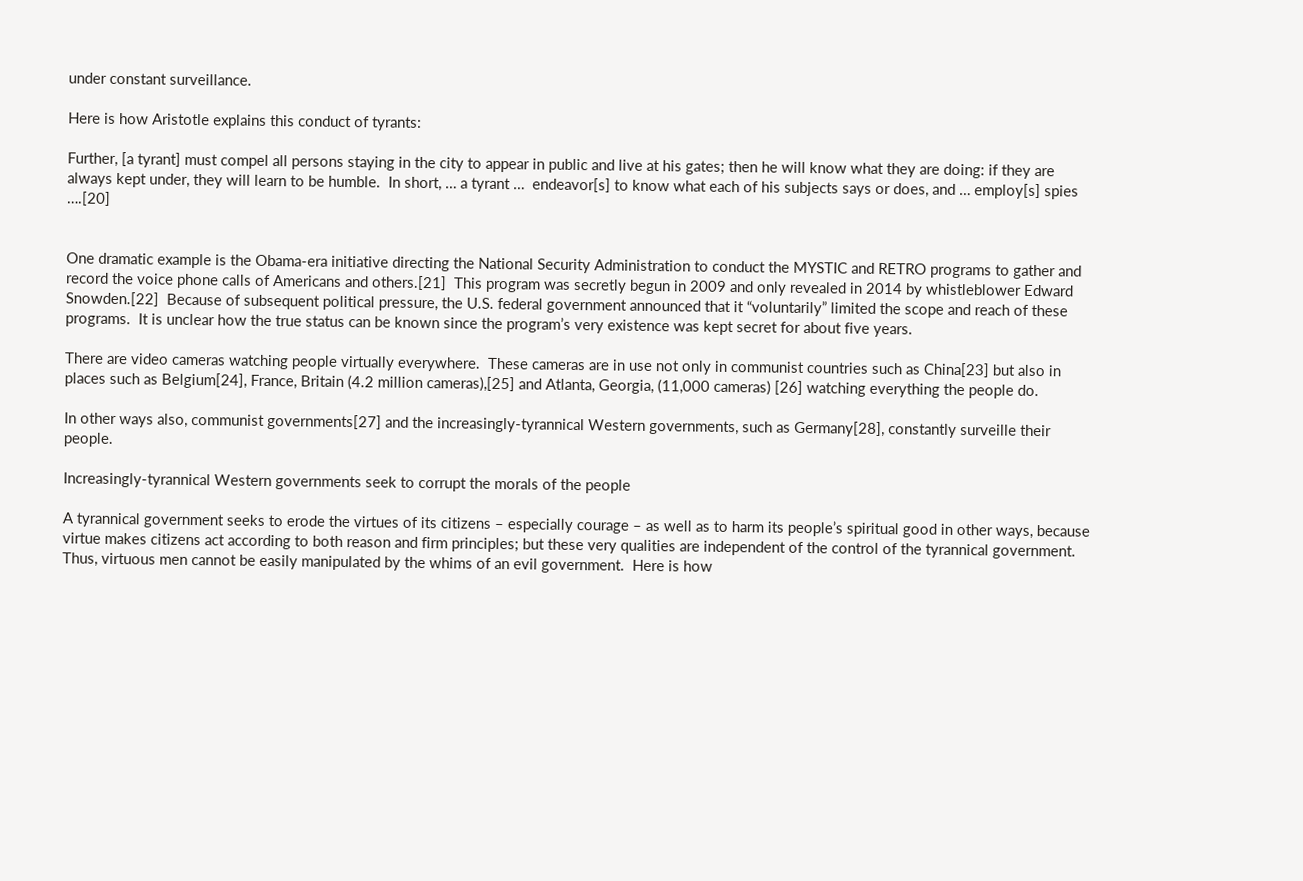under constant surveillance.

Here is how Aristotle explains this conduct of tyrants:

Further, [a tyrant] must compel all persons staying in the city to appear in public and live at his gates; then he will know what they are doing: if they are always kept under, they will learn to be humble.  In short, … a tyrant …  endeavor[s] to know what each of his subjects says or does, and … employ[s] spies ….[20]


One dramatic example is the Obama-era initiative directing the National Security Administration to conduct the MYSTIC and RETRO programs to gather and record the voice phone calls of Americans and others.[21]  This program was secretly begun in 2009 and only revealed in 2014 by whistleblower Edward Snowden.[22]  Because of subsequent political pressure, the U.S. federal government announced that it “voluntarily” limited the scope and reach of these programs.  It is unclear how the true status can be known since the program’s very existence was kept secret for about five years.

There are video cameras watching people virtually everywhere.  These cameras are in use not only in communist countries such as China[23] but also in places such as Belgium[24], France, Britain (4.2 million cameras),[25] and Atlanta, Georgia, (11,000 cameras) [26] watching everything the people do.

In other ways also, communist governments[27] and the increasingly-tyrannical Western governments, such as Germany[28], constantly surveille their people.

Increasingly-tyrannical Western governments seek to corrupt the morals of the people

A tyrannical government seeks to erode the virtues of its citizens – especially courage – as well as to harm its people’s spiritual good in other ways, because virtue makes citizens act according to both reason and firm principles; but these very qualities are independent of the control of the tyrannical government.  Thus, virtuous men cannot be easily manipulated by the whims of an evil government.  Here is how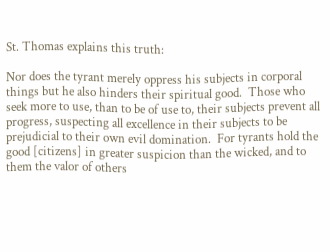St. Thomas explains this truth:

Nor does the tyrant merely oppress his subjects in corporal things but he also hinders their spiritual good.  Those who seek more to use, than to be of use to, their subjects prevent all progress, suspecting all excellence in their subjects to be prejudicial to their own evil domination.  For tyrants hold the good [citizens] in greater suspicion than the wicked, and to them the valor of others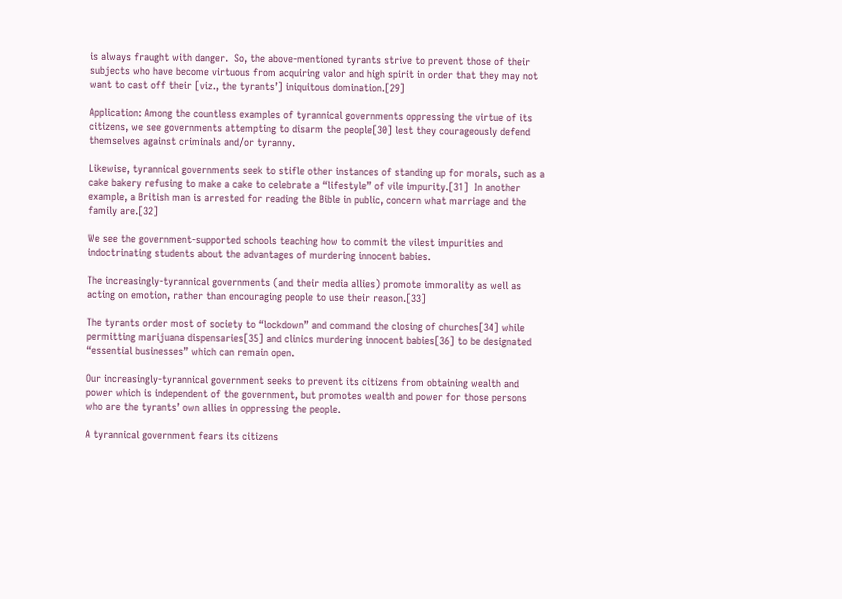is always fraught with danger.  So, the above-mentioned tyrants strive to prevent those of their subjects who have become virtuous from acquiring valor and high spirit in order that they may not want to cast off their [viz., the tyrants’] iniquitous domination.[29]

Application: Among the countless examples of tyrannical governments oppressing the virtue of its citizens, we see governments attempting to disarm the people[30] lest they courageously defend themselves against criminals and/or tyranny.

Likewise, tyrannical governments seek to stifle other instances of standing up for morals, such as a cake bakery refusing to make a cake to celebrate a “lifestyle” of vile impurity.[31]  In another example, a British man is arrested for reading the Bible in public, concern what marriage and the family are.[32]

We see the government-supported schools teaching how to commit the vilest impurities and indoctrinating students about the advantages of murdering innocent babies.

The increasingly-tyrannical governments (and their media allies) promote immorality as well as acting on emotion, rather than encouraging people to use their reason.[33]

The tyrants order most of society to “lockdown” and command the closing of churches[34] while permitting marijuana dispensaries[35] and clinics murdering innocent babies[36] to be designated “essential businesses” which can remain open.

Our increasingly-tyrannical government seeks to prevent its citizens from obtaining wealth and power which is independent of the government, but promotes wealth and power for those persons who are the tyrants’ own allies in oppressing the people.

A tyrannical government fears its citizens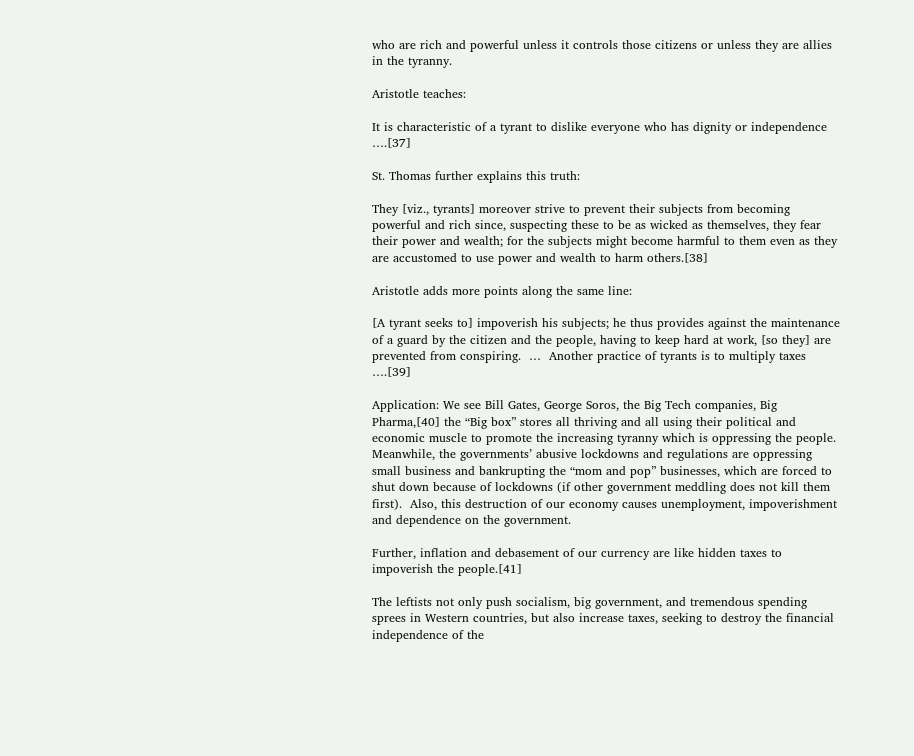who are rich and powerful unless it controls those citizens or unless they are allies in the tyranny.

Aristotle teaches:

It is characteristic of a tyrant to dislike everyone who has dignity or independence ….[37]

St. Thomas further explains this truth:

They [viz., tyrants] moreover strive to prevent their subjects from becoming powerful and rich since, suspecting these to be as wicked as themselves, they fear their power and wealth; for the subjects might become harmful to them even as they are accustomed to use power and wealth to harm others.[38]

Aristotle adds more points along the same line:

[A tyrant seeks to] impoverish his subjects; he thus provides against the maintenance of a guard by the citizen and the people, having to keep hard at work, [so they] are prevented from conspiring.  …  Another practice of tyrants is to multiply taxes ….[39]

Application: We see Bill Gates, George Soros, the Big Tech companies, Big Pharma,[40] the “Big box” stores all thriving and all using their political and economic muscle to promote the increasing tyranny which is oppressing the people.  Meanwhile, the governments’ abusive lockdowns and regulations are oppressing small business and bankrupting the “mom and pop” businesses, which are forced to shut down because of lockdowns (if other government meddling does not kill them first).  Also, this destruction of our economy causes unemployment, impoverishment and dependence on the government.

Further, inflation and debasement of our currency are like hidden taxes to impoverish the people.[41]

The leftists not only push socialism, big government, and tremendous spending sprees in Western countries, but also increase taxes, seeking to destroy the financial independence of the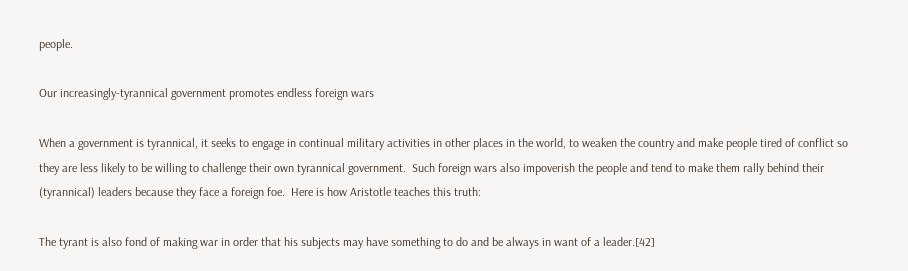people.

Our increasingly-tyrannical government promotes endless foreign wars

When a government is tyrannical, it seeks to engage in continual military activities in other places in the world, to weaken the country and make people tired of conflict so they are less likely to be willing to challenge their own tyrannical government.  Such foreign wars also impoverish the people and tend to make them rally behind their (tyrannical) leaders because they face a foreign foe.  Here is how Aristotle teaches this truth:

The tyrant is also fond of making war in order that his subjects may have something to do and be always in want of a leader.[42]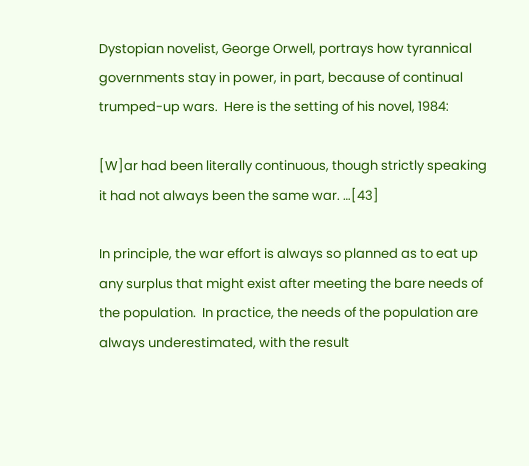Dystopian novelist, George Orwell, portrays how tyrannical governments stay in power, in part, because of continual trumped-up wars.  Here is the setting of his novel, 1984:

[W]ar had been literally continuous, though strictly speaking it had not always been the same war. …[43]

In principle, the war effort is always so planned as to eat up any surplus that might exist after meeting the bare needs of the population.  In practice, the needs of the population are always underestimated, with the result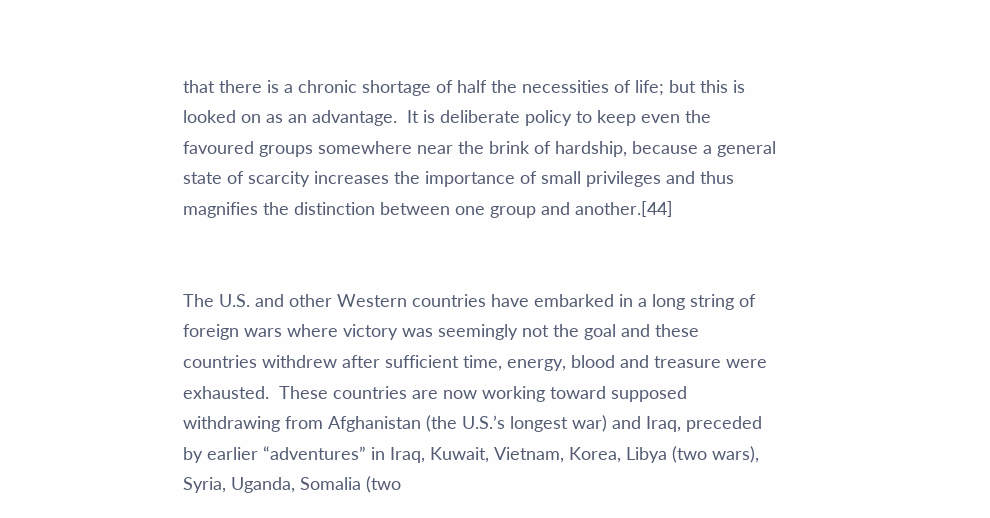that there is a chronic shortage of half the necessities of life; but this is looked on as an advantage.  It is deliberate policy to keep even the favoured groups somewhere near the brink of hardship, because a general state of scarcity increases the importance of small privileges and thus magnifies the distinction between one group and another.[44]


The U.S. and other Western countries have embarked in a long string of foreign wars where victory was seemingly not the goal and these countries withdrew after sufficient time, energy, blood and treasure were exhausted.  These countries are now working toward supposed withdrawing from Afghanistan (the U.S.’s longest war) and Iraq, preceded by earlier “adventures” in Iraq, Kuwait, Vietnam, Korea, Libya (two wars), Syria, Uganda, Somalia (two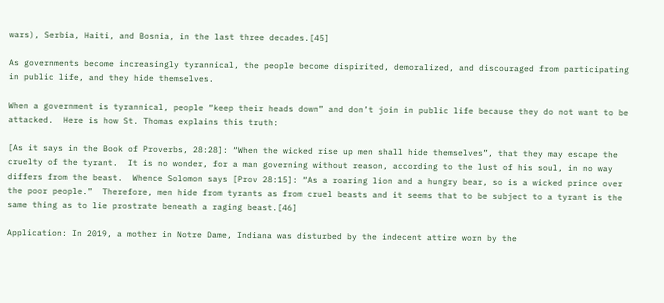wars), Serbia, Haiti, and Bosnia, in the last three decades.[45]

As governments become increasingly tyrannical, the people become dispirited, demoralized, and discouraged from participating in public life, and they hide themselves.

When a government is tyrannical, people “keep their heads down” and don’t join in public life because they do not want to be attacked.  Here is how St. Thomas explains this truth:

[As it says in the Book of Proverbs, 28:28]: “When the wicked rise up men shall hide themselves”, that they may escape the cruelty of the tyrant.  It is no wonder, for a man governing without reason, according to the lust of his soul, in no way differs from the beast.  Whence Solomon says [Prov 28:15]: “As a roaring lion and a hungry bear, so is a wicked prince over the poor people.”  Therefore, men hide from tyrants as from cruel beasts and it seems that to be subject to a tyrant is the same thing as to lie prostrate beneath a raging beast.[46]

Application: In 2019, a mother in Notre Dame, Indiana was disturbed by the indecent attire worn by the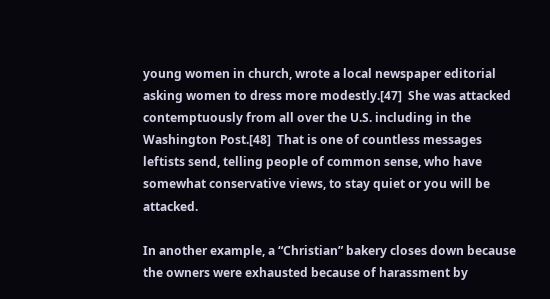young women in church, wrote a local newspaper editorial asking women to dress more modestly.[47]  She was attacked contemptuously from all over the U.S. including in the Washington Post.[48]  That is one of countless messages leftists send, telling people of common sense, who have somewhat conservative views, to stay quiet or you will be attacked.

In another example, a “Christian” bakery closes down because the owners were exhausted because of harassment by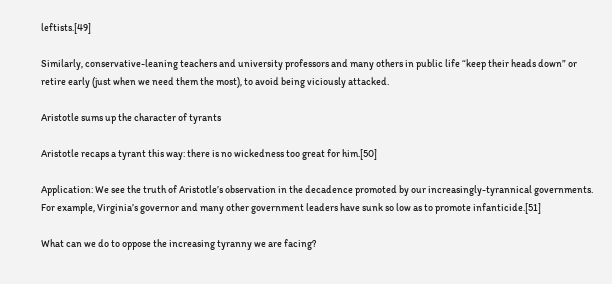leftists.[49]

Similarly, conservative-leaning teachers and university professors and many others in public life “keep their heads down” or retire early (just when we need them the most), to avoid being viciously attacked.

Aristotle sums up the character of tyrants

Aristotle recaps a tyrant this way: there is no wickedness too great for him.[50]

Application: We see the truth of Aristotle’s observation in the decadence promoted by our increasingly-tyrannical governments.  For example, Virginia’s governor and many other government leaders have sunk so low as to promote infanticide.[51]

What can we do to oppose the increasing tyranny we are facing?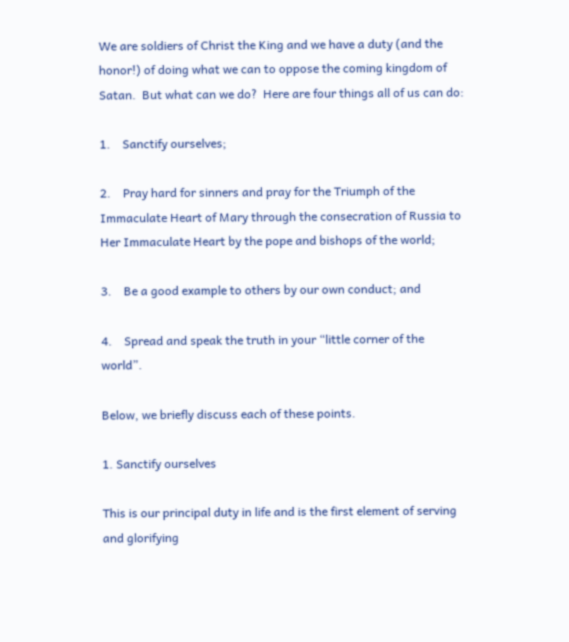We are soldiers of Christ the King and we have a duty (and the honor!) of doing what we can to oppose the coming kingdom of Satan.  But what can we do?  Here are four things all of us can do:

1.    Sanctify ourselves;

2.    Pray hard for sinners and pray for the Triumph of the Immaculate Heart of Mary through the consecration of Russia to Her Immaculate Heart by the pope and bishops of the world;

3.    Be a good example to others by our own conduct; and

4.    Spread and speak the truth in your “little corner of the world”.

Below, we briefly discuss each of these points.

1. Sanctify ourselves

This is our principal duty in life and is the first element of serving and glorifying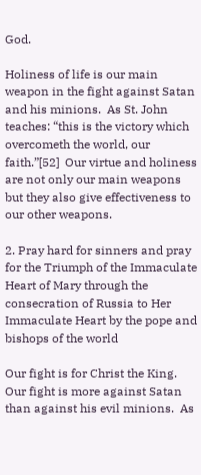God.

Holiness of life is our main weapon in the fight against Satan and his minions.  As St. John teaches: “this is the victory which overcometh the world, our faith.”[52]  Our virtue and holiness are not only our main weapons but they also give effectiveness to our other weapons.

2. Pray hard for sinners and pray for the Triumph of the Immaculate Heart of Mary through the consecration of Russia to Her Immaculate Heart by the pope and bishops of the world

Our fight is for Christ the King.  Our fight is more against Satan than against his evil minions.  As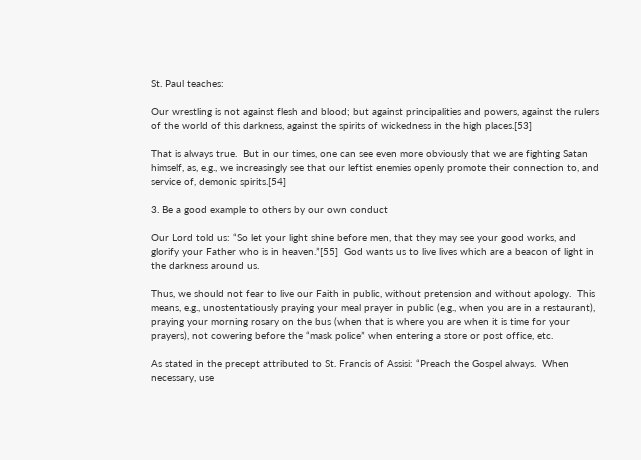St. Paul teaches:

Our wrestling is not against flesh and blood; but against principalities and powers, against the rulers of the world of this darkness, against the spirits of wickedness in the high places.[53]

That is always true.  But in our times, one can see even more obviously that we are fighting Satan himself, as, e.g., we increasingly see that our leftist enemies openly promote their connection to, and service of, demonic spirits.[54]

3. Be a good example to others by our own conduct

Our Lord told us: “So let your light shine before men, that they may see your good works, and glorify your Father who is in heaven.”[55]  God wants us to live lives which are a beacon of light in the darkness around us.

Thus, we should not fear to live our Faith in public, without pretension and without apology.  This means, e.g., unostentatiously praying your meal prayer in public (e.g., when you are in a restaurant), praying your morning rosary on the bus (when that is where you are when it is time for your prayers), not cowering before the “mask police” when entering a store or post office, etc.

As stated in the precept attributed to St. Francis of Assisi: “Preach the Gospel always.  When necessary, use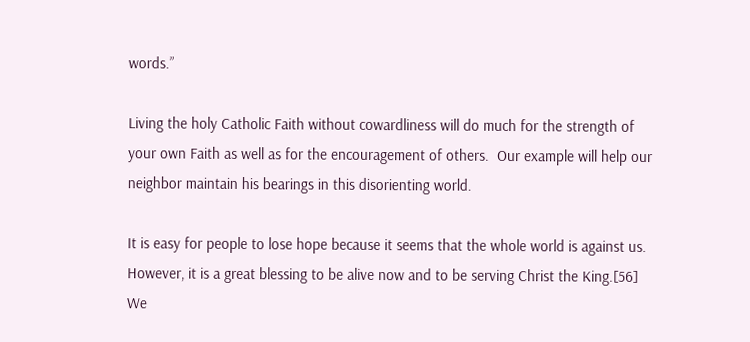words.”

Living the holy Catholic Faith without cowardliness will do much for the strength of your own Faith as well as for the encouragement of others.  Our example will help our neighbor maintain his bearings in this disorienting world.

It is easy for people to lose hope because it seems that the whole world is against us.  However, it is a great blessing to be alive now and to be serving Christ the King.[56]  We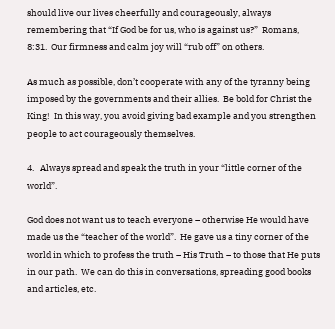should live our lives cheerfully and courageously, always remembering that “If God be for us, who is against us?”  Romans, 8:31.  Our firmness and calm joy will “rub off” on others.

As much as possible, don’t cooperate with any of the tyranny being imposed by the governments and their allies.  Be bold for Christ the King!  In this way, you avoid giving bad example and you strengthen people to act courageously themselves.

4.   Always spread and speak the truth in your “little corner of the world”.

God does not want us to teach everyone – otherwise He would have made us the “teacher of the world”.  He gave us a tiny corner of the world in which to profess the truth – His Truth – to those that He puts in our path.  We can do this in conversations, spreading good books and articles, etc.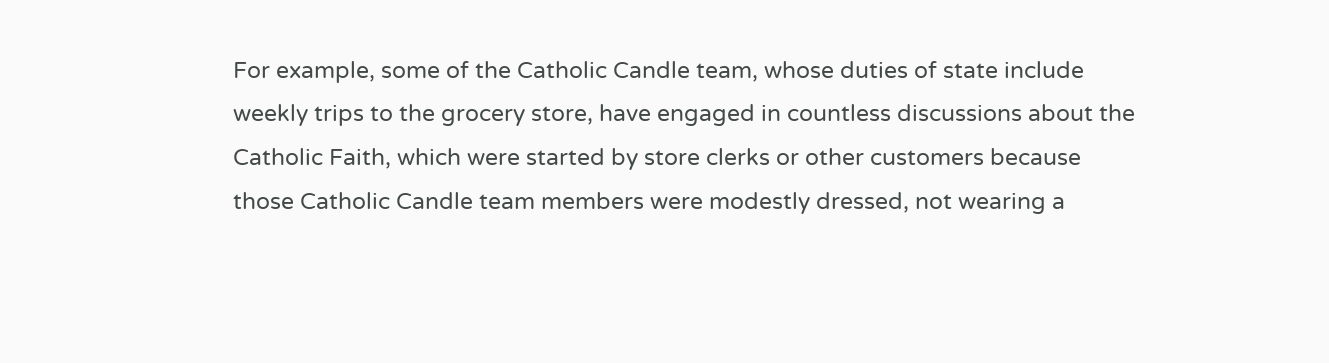For example, some of the Catholic Candle team, whose duties of state include weekly trips to the grocery store, have engaged in countless discussions about the Catholic Faith, which were started by store clerks or other customers because those Catholic Candle team members were modestly dressed, not wearing a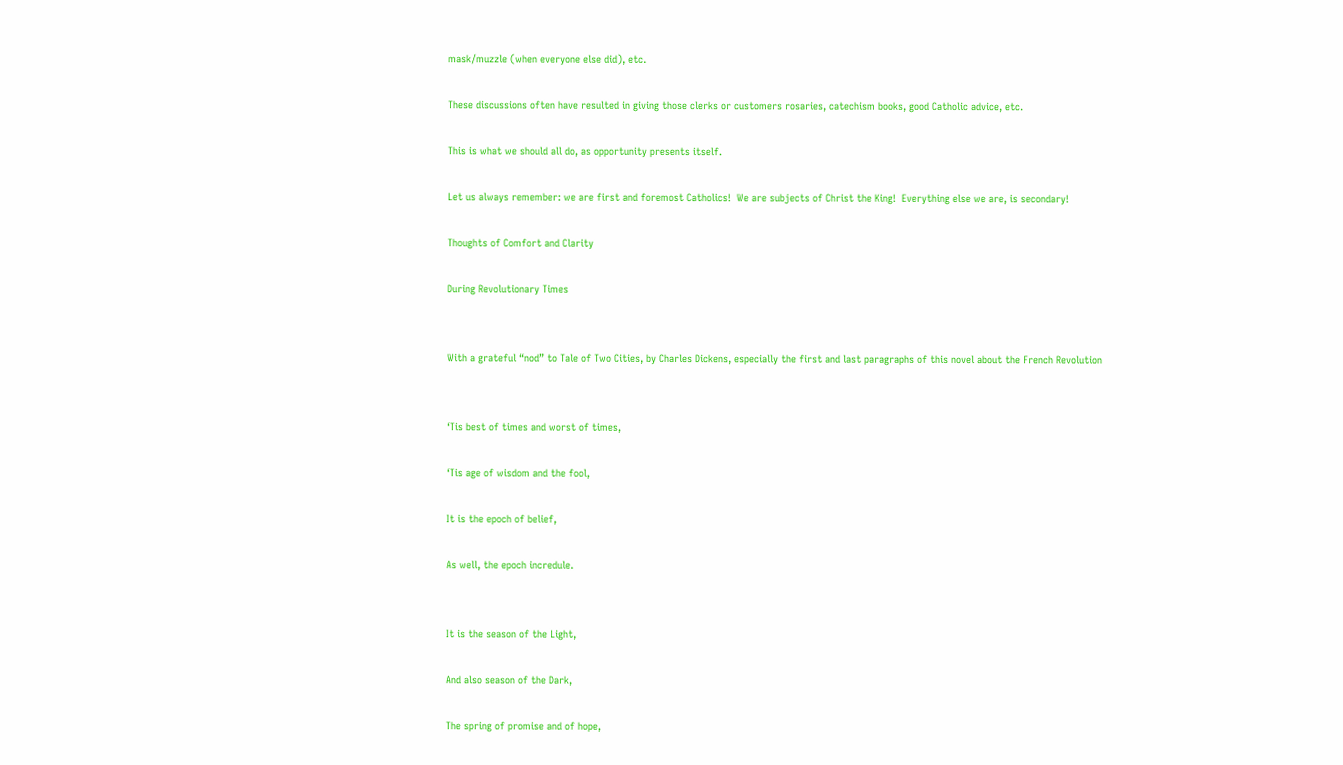mask/muzzle (when everyone else did), etc.

These discussions often have resulted in giving those clerks or customers rosaries, catechism books, good Catholic advice, etc.

This is what we should all do, as opportunity presents itself.

Let us always remember: we are first and foremost Catholics!  We are subjects of Christ the King!  Everything else we are, is secondary!

Thoughts of Comfort and Clarity

During Revolutionary Times


With a grateful “nod” to Tale of Two Cities, by Charles Dickens, especially the first and last paragraphs of this novel about the French Revolution


‘Tis best of times and worst of times,

‘Tis age of wisdom and the fool,

It is the epoch of belief,

As well, the epoch incredule.


It is the season of the Light,

And also season of the Dark,

The spring of promise and of hope,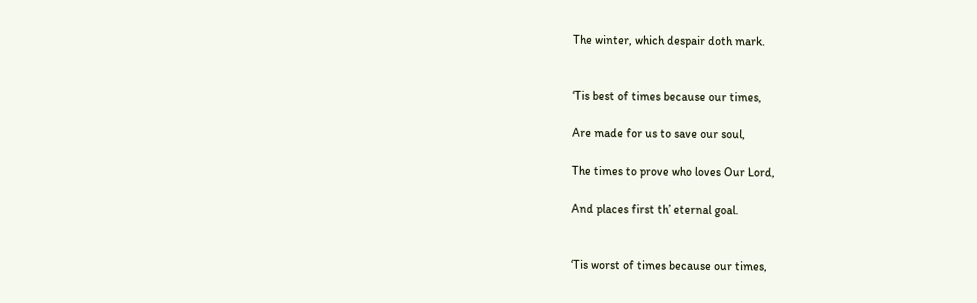The winter, which despair doth mark.


‘Tis best of times because our times,

Are made for us to save our soul,

The times to prove who loves Our Lord,

And places first th’ eternal goal.


‘Tis worst of times because our times,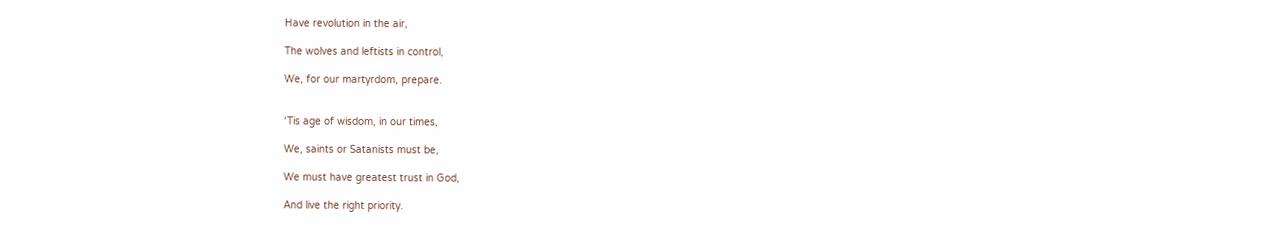Have revolution in the air,

The wolves and leftists in control,

We, for our martyrdom, prepare.


‘Tis age of wisdom, in our times,

We, saints or Satanists must be,

We must have greatest trust in God,

And live the right priority.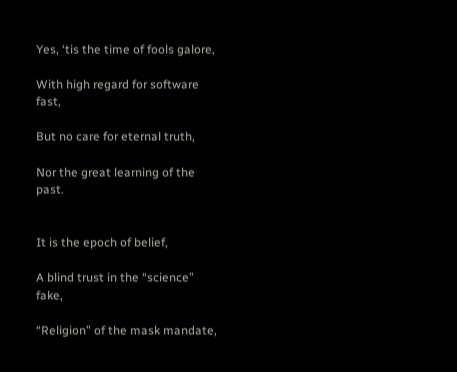Yes, ‘tis the time of fools galore,

With high regard for software fast,

But no care for eternal truth,

Nor the great learning of the past.


It is the epoch of belief,

A blind trust in the “science” fake,

“Religion” of the mask mandate,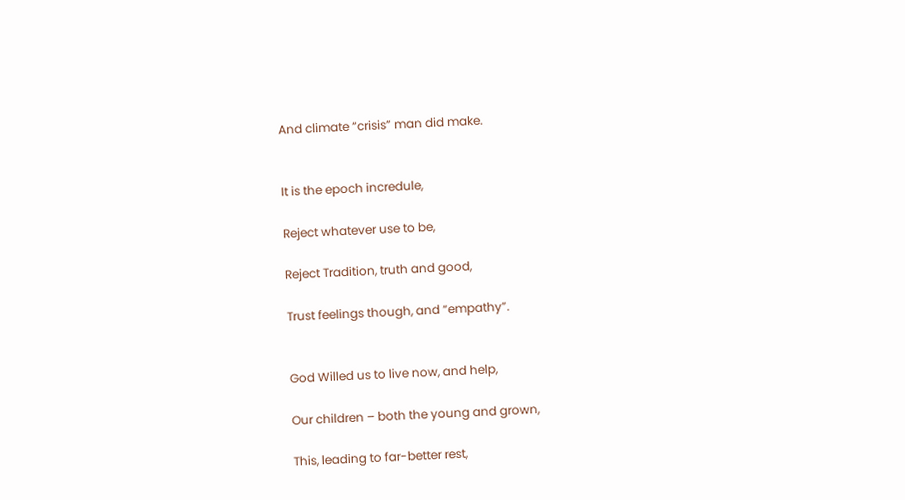And climate “crisis” man did make.


It is the epoch incredule,

Reject whatever use to be,

Reject Tradition, truth and good,

Trust feelings though, and “empathy”.


God Willed us to live now, and help,

Our children – both the young and grown,

This, leading to far-better rest,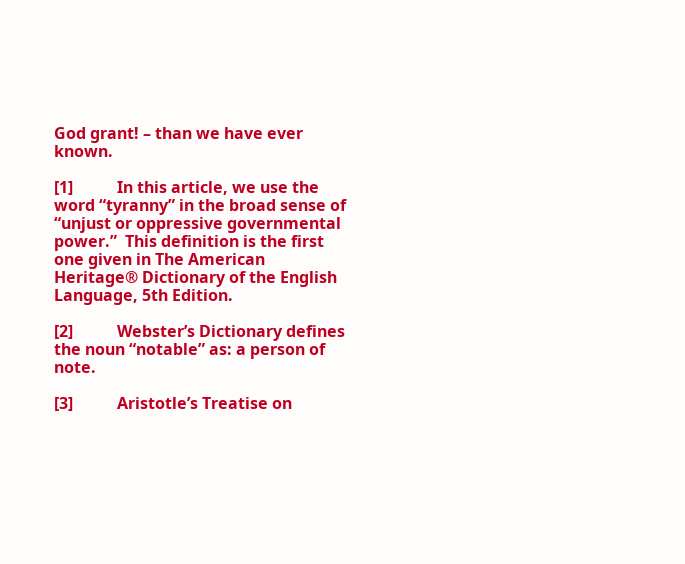God grant! – than we have ever known.

[1]           In this article, we use the word “tyranny” in the broad sense of “unjust or oppressive governmental power.”  This definition is the first one given in The American Heritage® Dictionary of the English Language, 5th Edition.

[2]           Webster’s Dictionary defines the noun “notable” as: a person of note.

[3]           Aristotle’s Treatise on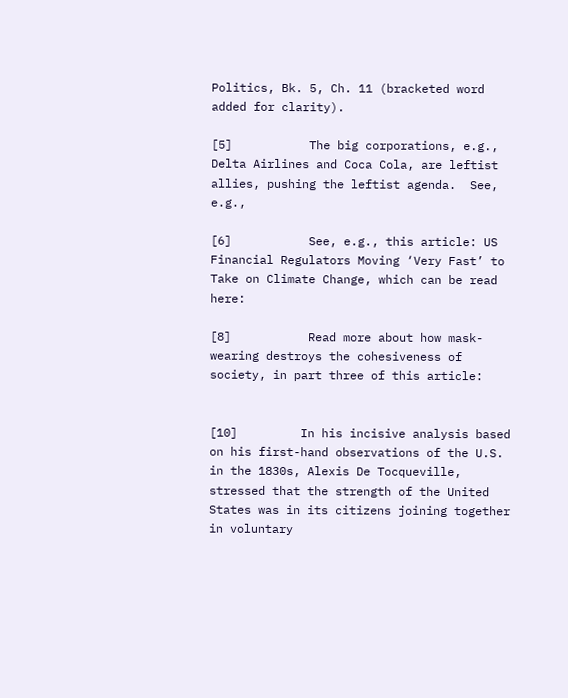Politics, Bk. 5, Ch. 11 (bracketed word added for clarity).

[5]           The big corporations, e.g., Delta Airlines and Coca Cola, are leftist allies, pushing the leftist agenda.  See, e.g.,

[6]           See, e.g., this article: US Financial Regulators Moving ‘Very Fast’ to Take on Climate Change, which can be read here:

[8]           Read more about how mask-wearing destroys the cohesiveness of society, in part three of this article:


[10]         In his incisive analysis based on his first-hand observations of the U.S. in the 1830s, Alexis De Tocqueville, stressed that the strength of the United States was in its citizens joining together in voluntary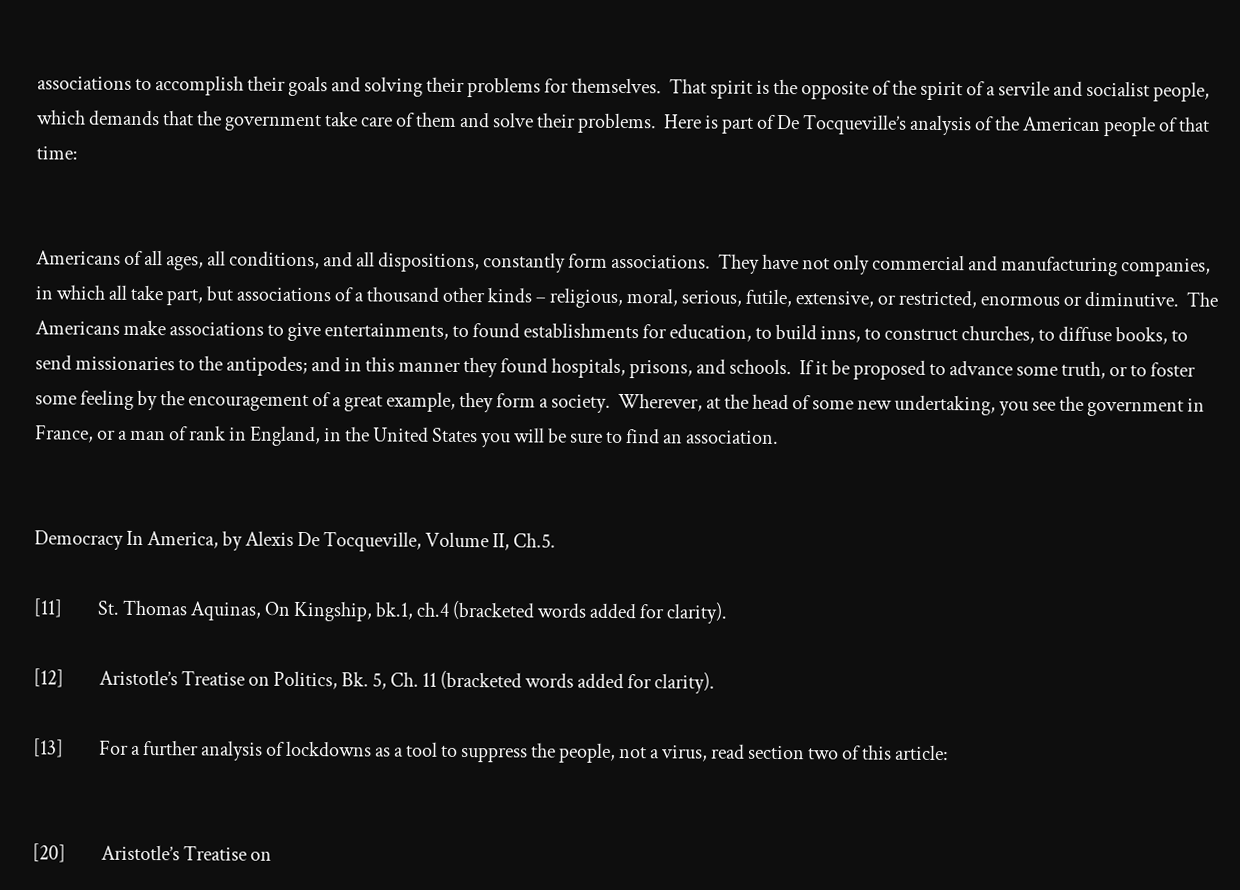associations to accomplish their goals and solving their problems for themselves.  That spirit is the opposite of the spirit of a servile and socialist people, which demands that the government take care of them and solve their problems.  Here is part of De Tocqueville’s analysis of the American people of that time:


Americans of all ages, all conditions, and all dispositions, constantly form associations.  They have not only commercial and manufacturing companies, in which all take part, but associations of a thousand other kinds – religious, moral, serious, futile, extensive, or restricted, enormous or diminutive.  The Americans make associations to give entertainments, to found establishments for education, to build inns, to construct churches, to diffuse books, to send missionaries to the antipodes; and in this manner they found hospitals, prisons, and schools.  If it be proposed to advance some truth, or to foster some feeling by the encouragement of a great example, they form a society.  Wherever, at the head of some new undertaking, you see the government in France, or a man of rank in England, in the United States you will be sure to find an association.


Democracy In America, by Alexis De Tocqueville, Volume II, Ch.5.

[11]         St. Thomas Aquinas, On Kingship, bk.1, ch.4 (bracketed words added for clarity).

[12]         Aristotle’s Treatise on Politics, Bk. 5, Ch. 11 (bracketed words added for clarity).

[13]         For a further analysis of lockdowns as a tool to suppress the people, not a virus, read section two of this article:


[20]         Aristotle’s Treatise on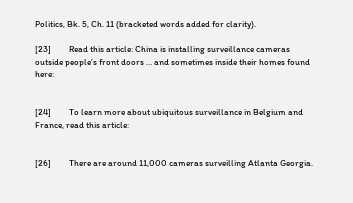Politics, Bk. 5, Ch. 11 (bracketed words added for clarity).

[23]         Read this article: China is installing surveillance cameras outside people’s front doors … and sometimes inside their homes found here:


[24]         To learn more about ubiquitous surveillance in Belgium and France, read this article:


[26]         There are around 11,000 cameras surveilling Atlanta Georgia.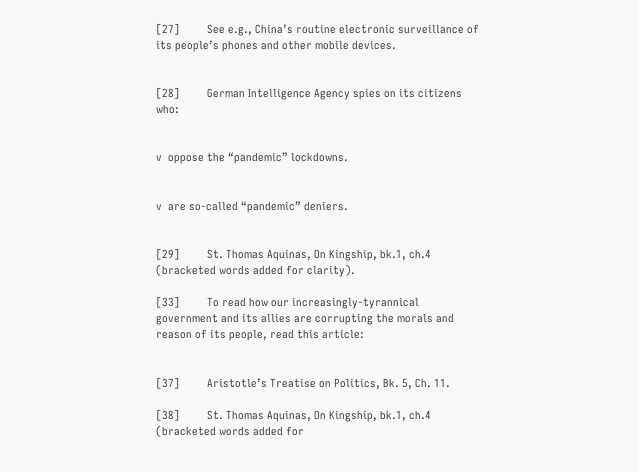[27]         See e.g., China’s routine electronic surveillance of its people’s phones and other mobile devices.


[28]         German Intelligence Agency spies on its citizens who:


v  oppose the “pandemic” lockdowns.


v  are so-called “pandemic” deniers.


[29]         St. Thomas Aquinas, On Kingship, bk.1, ch.4 (bracketed words added for clarity).

[33]         To read how our increasingly-tyrannical government and its allies are corrupting the morals and reason of its people, read this article:


[37]         Aristotle’s Treatise on Politics, Bk. 5, Ch. 11.

[38]         St. Thomas Aquinas, On Kingship, bk.1, ch.4 (bracketed words added for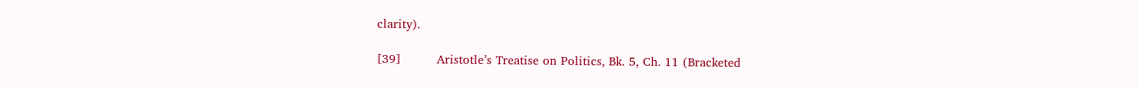clarity).

[39]         Aristotle’s Treatise on Politics, Bk. 5, Ch. 11 (Bracketed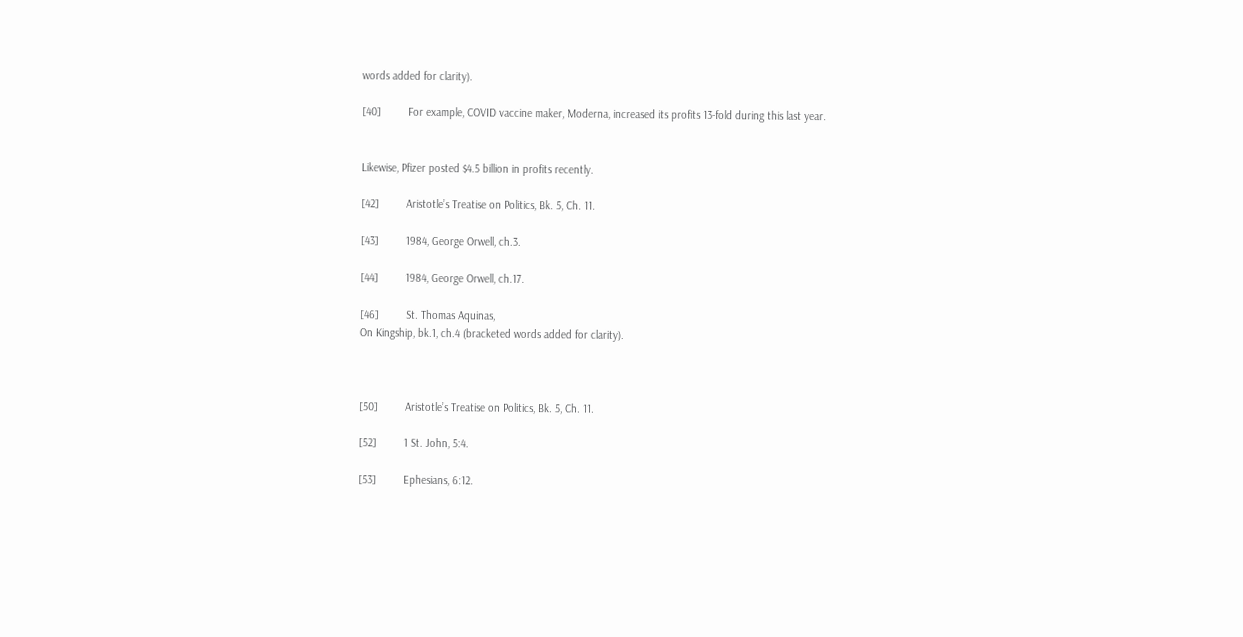words added for clarity).

[40]         For example, COVID vaccine maker, Moderna, increased its profits 13-fold during this last year.


Likewise, Pfizer posted $4.5 billion in profits recently.

[42]         Aristotle’s Treatise on Politics, Bk. 5, Ch. 11.

[43]         1984, George Orwell, ch.3.

[44]         1984, George Orwell, ch.17.

[46]         St. Thomas Aquinas,
On Kingship, bk.1, ch.4 (bracketed words added for clarity).



[50]         Aristotle’s Treatise on Politics, Bk. 5, Ch. 11.

[52]         1 St. John, 5:4.

[53]         Ephesians, 6:12.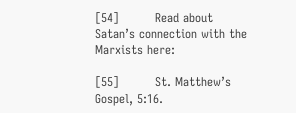[54]         Read about Satan’s connection with the Marxists here:

[55]         St. Matthew’s Gospel, 5:16.